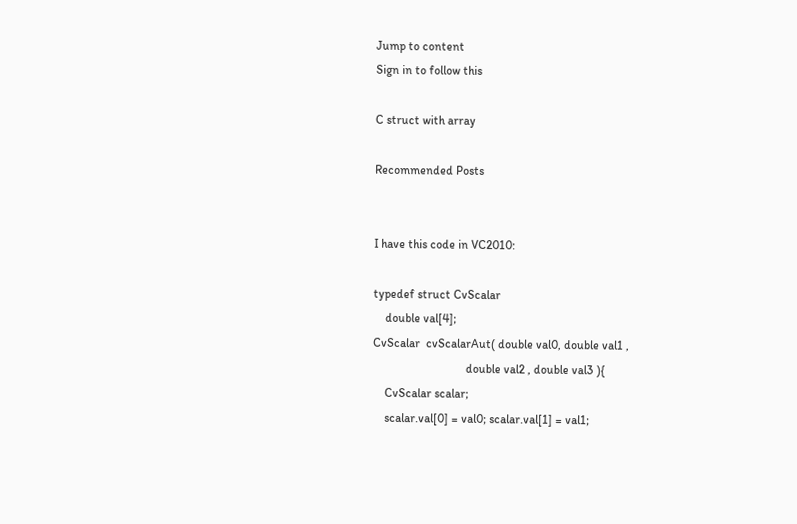Jump to content
Sign in to follow this

C struct with array

Recommended Posts


I have this code in VC2010:

typedef struct CvScalar
    double val[4];
CvScalar  cvScalarAut( double val0, double val1 ,
                               double val2 , double val3 ){
    CvScalar scalar;
    scalar.val[0] = val0; scalar.val[1] = val1;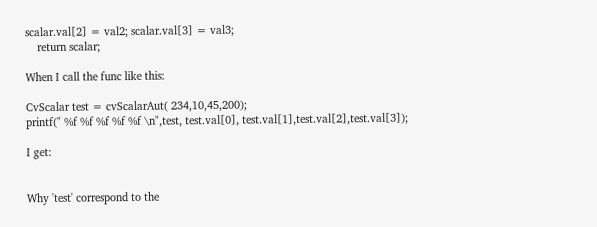scalar.val[2] = val2; scalar.val[3] = val3;
    return scalar;

When I call the func like this:

CvScalar test = cvScalarAut( 234,10,45,200);
printf(" %f %f %f %f %f \n",test, test.val[0], test.val[1],test.val[2],test.val[3]);

I get:


Why 'test' correspond to the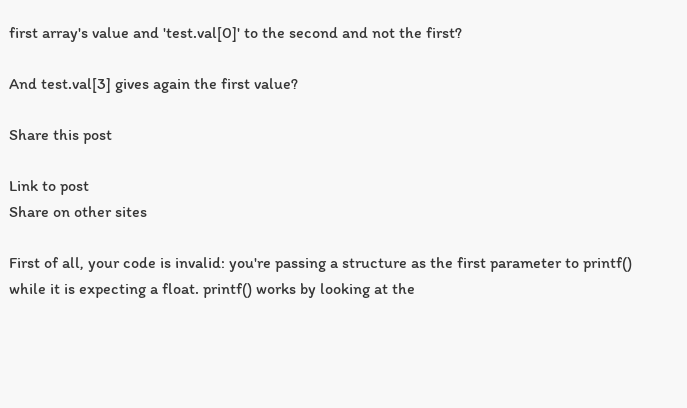first array's value and 'test.val[0]' to the second and not the first?

And test.val[3] gives again the first value?

Share this post

Link to post
Share on other sites

First of all, your code is invalid: you're passing a structure as the first parameter to printf() while it is expecting a float. printf() works by looking at the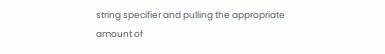string specifier and pulling the appropriate amount of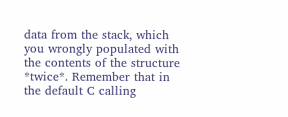data from the stack, which you wrongly populated with the contents of the structure *twice*. Remember that in the default C calling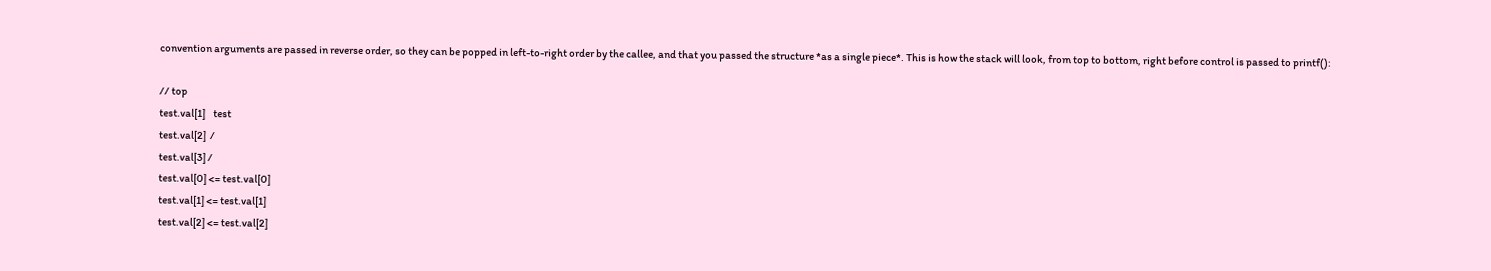convention arguments are passed in reverse order, so they can be popped in left-to-right order by the callee, and that you passed the structure *as a single piece*. This is how the stack will look, from top to bottom, right before control is passed to printf():

// top
test.val[1]    test
test.val[2]  /
test.val[3] /
test.val[0] <= test.val[0]
test.val[1] <= test.val[1]
test.val[2] <= test.val[2]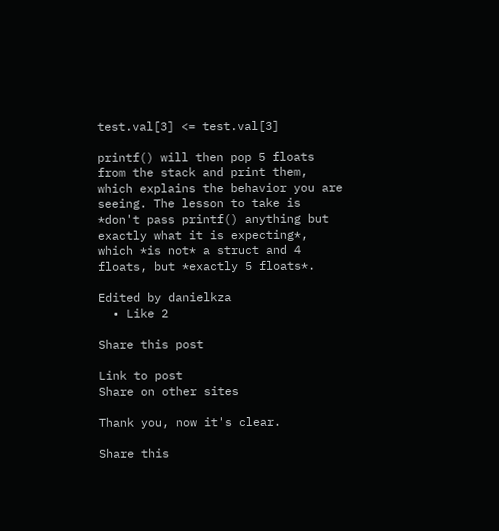test.val[3] <= test.val[3]

printf() will then pop 5 floats from the stack and print them, which explains the behavior you are seeing. The lesson to take is *don't pass printf() anything but exactly what it is expecting*, which *is not* a struct and 4 floats, but *exactly 5 floats*.

Edited by danielkza
  • Like 2

Share this post

Link to post
Share on other sites

Thank you, now it's clear.

Share this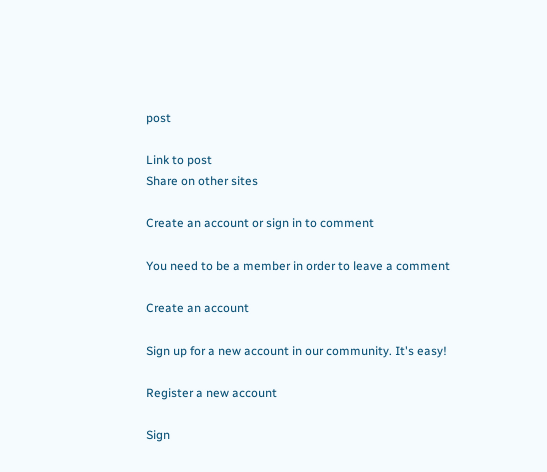post

Link to post
Share on other sites

Create an account or sign in to comment

You need to be a member in order to leave a comment

Create an account

Sign up for a new account in our community. It's easy!

Register a new account

Sign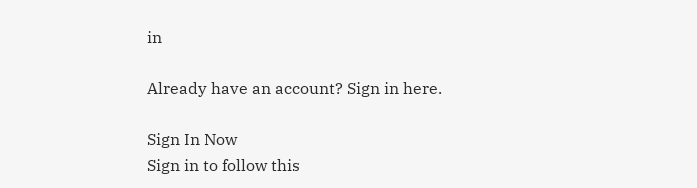in

Already have an account? Sign in here.

Sign In Now
Sign in to follow this